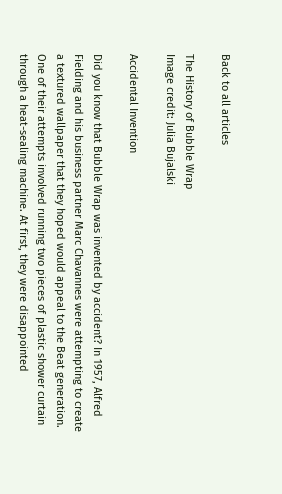Back to all articles

The History of Bubble Wrap
Image credit: Julia Bujalski

Accidental Invention

Did you know that Bubble Wrap was invented by accident? In 1957, Alfred Fielding and his business partner Marc Chavannes were attempting to create a textured wallpaper that they hoped would appeal to the Beat generation. One of their attempts involved running two pieces of plastic shower curtain through a heat-sealing machine. At first, they were disappointed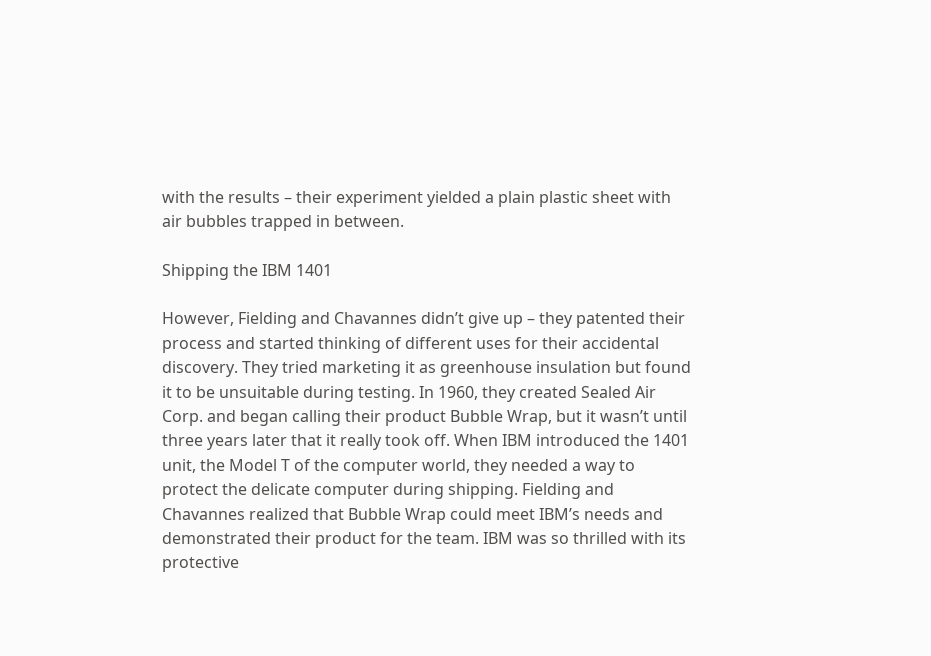with the results – their experiment yielded a plain plastic sheet with air bubbles trapped in between.

Shipping the IBM 1401

However, Fielding and Chavannes didn’t give up – they patented their process and started thinking of different uses for their accidental discovery. They tried marketing it as greenhouse insulation but found it to be unsuitable during testing. In 1960, they created Sealed Air Corp. and began calling their product Bubble Wrap, but it wasn’t until three years later that it really took off. When IBM introduced the 1401 unit, the Model T of the computer world, they needed a way to protect the delicate computer during shipping. Fielding and Chavannes realized that Bubble Wrap could meet IBM’s needs and demonstrated their product for the team. IBM was so thrilled with its protective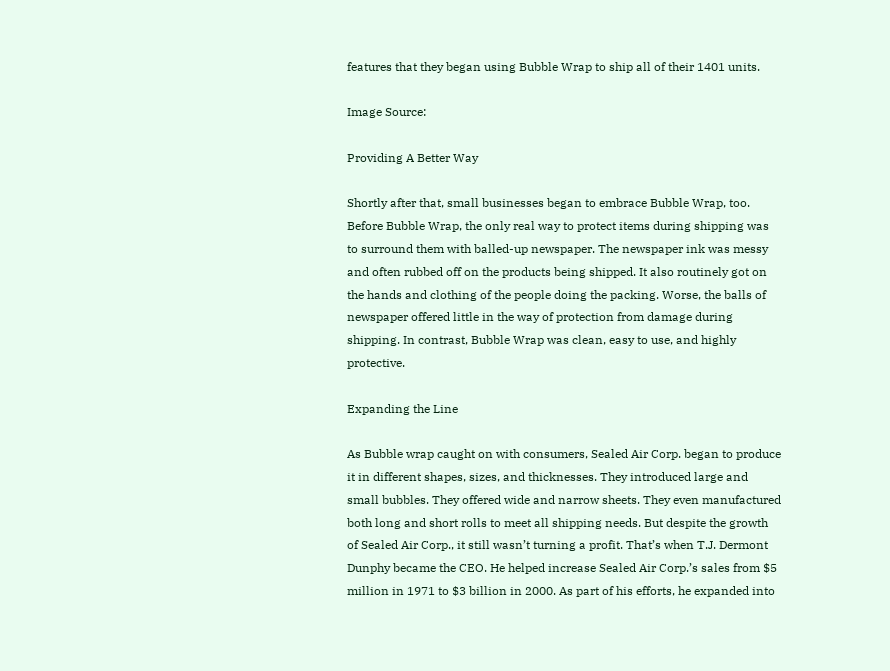features that they began using Bubble Wrap to ship all of their 1401 units.

Image Source:

Providing A Better Way

Shortly after that, small businesses began to embrace Bubble Wrap, too. Before Bubble Wrap, the only real way to protect items during shipping was to surround them with balled-up newspaper. The newspaper ink was messy and often rubbed off on the products being shipped. It also routinely got on the hands and clothing of the people doing the packing. Worse, the balls of newspaper offered little in the way of protection from damage during shipping. In contrast, Bubble Wrap was clean, easy to use, and highly protective.

Expanding the Line

As Bubble wrap caught on with consumers, Sealed Air Corp. began to produce it in different shapes, sizes, and thicknesses. They introduced large and small bubbles. They offered wide and narrow sheets. They even manufactured both long and short rolls to meet all shipping needs. But despite the growth of Sealed Air Corp., it still wasn’t turning a profit. That’s when T.J. Dermont Dunphy became the CEO. He helped increase Sealed Air Corp.’s sales from $5 million in 1971 to $3 billion in 2000. As part of his efforts, he expanded into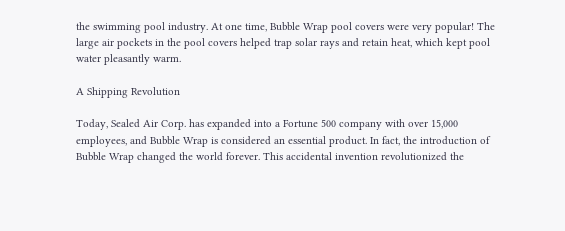the swimming pool industry. At one time, Bubble Wrap pool covers were very popular! The large air pockets in the pool covers helped trap solar rays and retain heat, which kept pool water pleasantly warm.

A Shipping Revolution

Today, Sealed Air Corp. has expanded into a Fortune 500 company with over 15,000 employees, and Bubble Wrap is considered an essential product. In fact, the introduction of Bubble Wrap changed the world forever. This accidental invention revolutionized the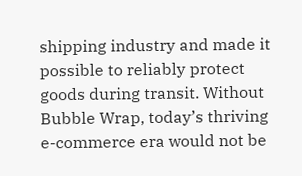shipping industry and made it possible to reliably protect goods during transit. Without Bubble Wrap, today’s thriving e-commerce era would not be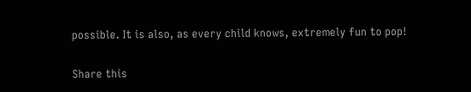possible. It is also, as every child knows, extremely fun to pop!

Share this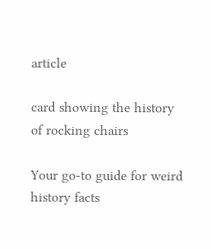article

card showing the history of rocking chairs

Your go-to guide for weird history facts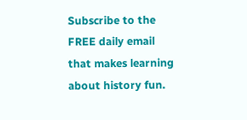Subscribe to the FREE daily email that makes learning about history fun.